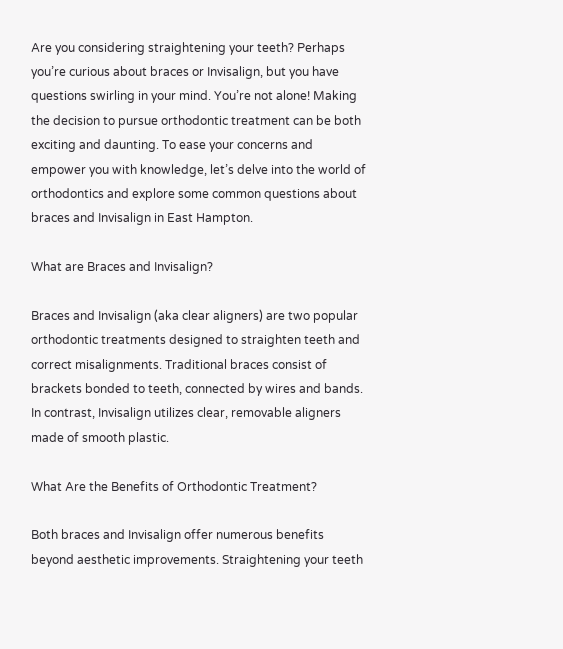Are you considering straightening your teeth? Perhaps you’re curious about braces or Invisalign, but you have questions swirling in your mind. You’re not alone! Making the decision to pursue orthodontic treatment can be both exciting and daunting. To ease your concerns and empower you with knowledge, let’s delve into the world of orthodontics and explore some common questions about braces and Invisalign in East Hampton.

What are Braces and Invisalign?

Braces and Invisalign (aka clear aligners) are two popular orthodontic treatments designed to straighten teeth and correct misalignments. Traditional braces consist of brackets bonded to teeth, connected by wires and bands. In contrast, Invisalign utilizes clear, removable aligners made of smooth plastic.

What Are the Benefits of Orthodontic Treatment?

Both braces and Invisalign offer numerous benefits beyond aesthetic improvements. Straightening your teeth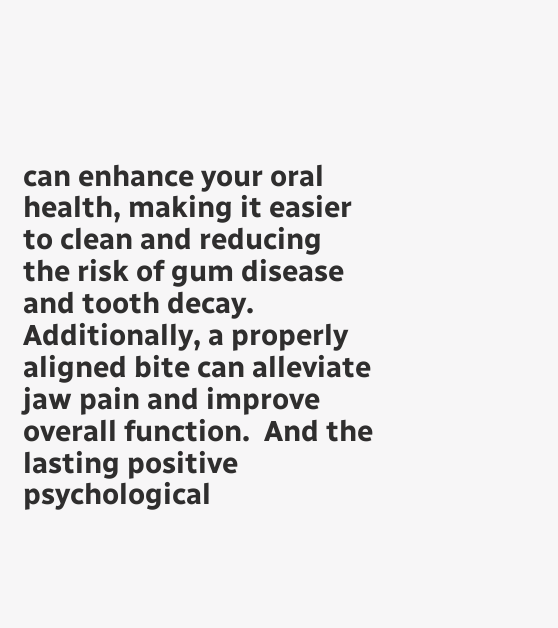can enhance your oral health, making it easier to clean and reducing the risk of gum disease and tooth decay. Additionally, a properly aligned bite can alleviate jaw pain and improve overall function.  And the lasting positive psychological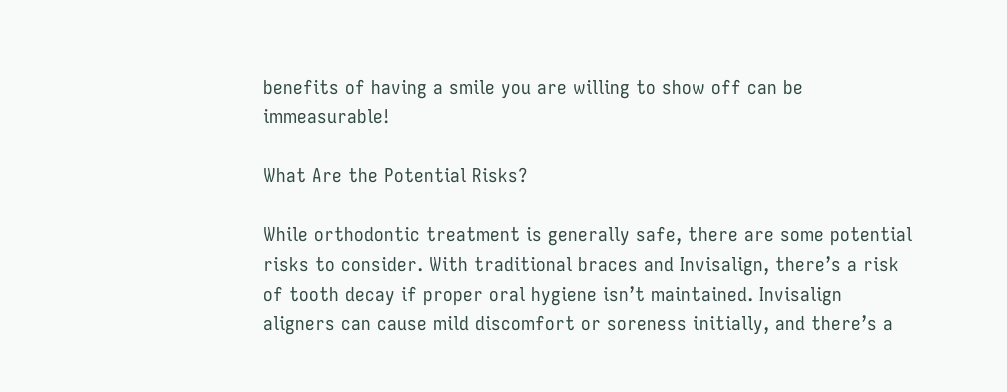benefits of having a smile you are willing to show off can be immeasurable!

What Are the Potential Risks?

While orthodontic treatment is generally safe, there are some potential risks to consider. With traditional braces and Invisalign, there’s a risk of tooth decay if proper oral hygiene isn’t maintained. Invisalign aligners can cause mild discomfort or soreness initially, and there’s a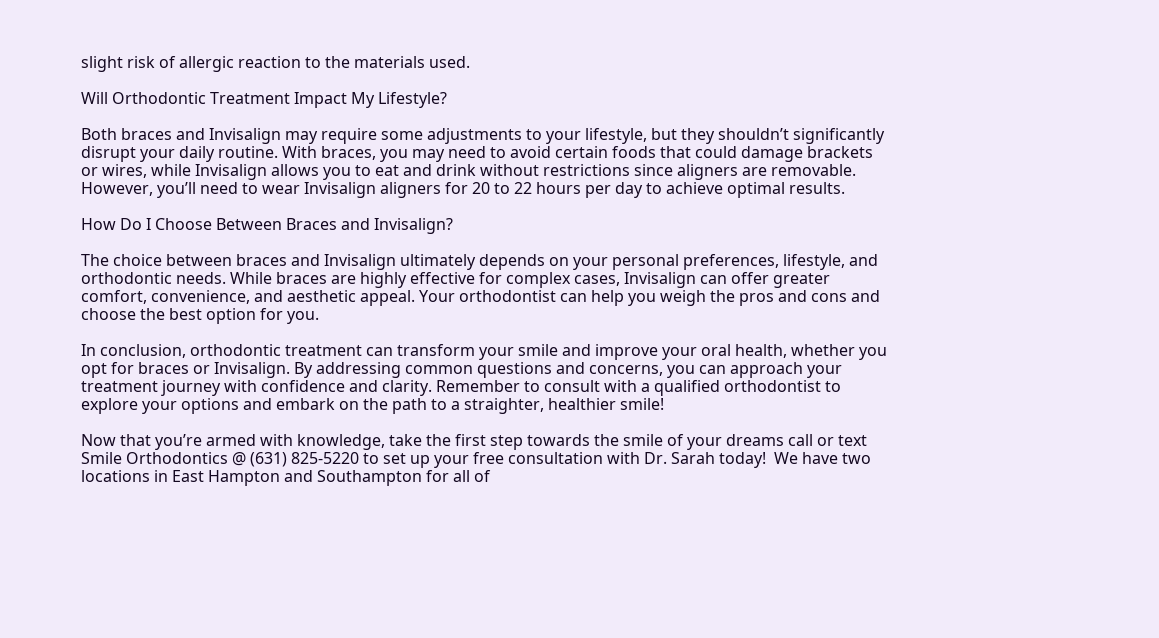slight risk of allergic reaction to the materials used.

Will Orthodontic Treatment Impact My Lifestyle?

Both braces and Invisalign may require some adjustments to your lifestyle, but they shouldn’t significantly disrupt your daily routine. With braces, you may need to avoid certain foods that could damage brackets or wires, while Invisalign allows you to eat and drink without restrictions since aligners are removable. However, you’ll need to wear Invisalign aligners for 20 to 22 hours per day to achieve optimal results.

How Do I Choose Between Braces and Invisalign?

The choice between braces and Invisalign ultimately depends on your personal preferences, lifestyle, and orthodontic needs. While braces are highly effective for complex cases, Invisalign can offer greater comfort, convenience, and aesthetic appeal. Your orthodontist can help you weigh the pros and cons and choose the best option for you.

In conclusion, orthodontic treatment can transform your smile and improve your oral health, whether you opt for braces or Invisalign. By addressing common questions and concerns, you can approach your treatment journey with confidence and clarity. Remember to consult with a qualified orthodontist to explore your options and embark on the path to a straighter, healthier smile!

Now that you’re armed with knowledge, take the first step towards the smile of your dreams call or text Smile Orthodontics @ (631) 825-5220 to set up your free consultation with Dr. Sarah today!  We have two locations in East Hampton and Southampton for all of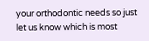your orthodontic needs so just let us know which is most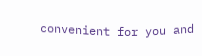convenient for you and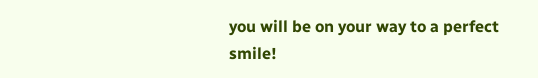you will be on your way to a perfect smile!